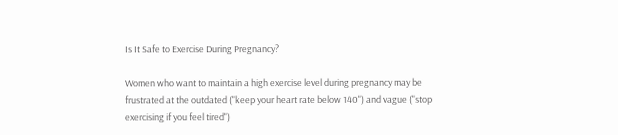Is It Safe to Exercise During Pregnancy?

Women who want to maintain a high exercise level during pregnancy may be frustrated at the outdated ("keep your heart rate below 140") and vague ("stop exercising if you feel tired")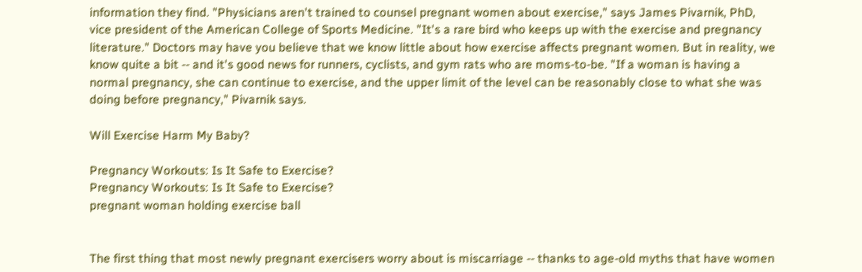information they find. "Physicians aren't trained to counsel pregnant women about exercise," says James Pivarnik, PhD, vice president of the American College of Sports Medicine. "It's a rare bird who keeps up with the exercise and pregnancy literature." Doctors may have you believe that we know little about how exercise affects pregnant women. But in reality, we know quite a bit -- and it's good news for runners, cyclists, and gym rats who are moms-to-be. "If a woman is having a normal pregnancy, she can continue to exercise, and the upper limit of the level can be reasonably close to what she was doing before pregnancy," Pivarnik says.

Will Exercise Harm My Baby?

Pregnancy Workouts: Is It Safe to Exercise?
Pregnancy Workouts: Is It Safe to Exercise?
pregnant woman holding exercise ball


The first thing that most newly pregnant exercisers worry about is miscarriage -- thanks to age-old myths that have women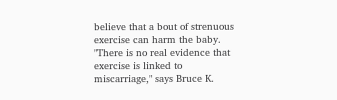believe that a bout of strenuous exercise can harm the baby. "There is no real evidence that exercise is linked to miscarriage," says Bruce K.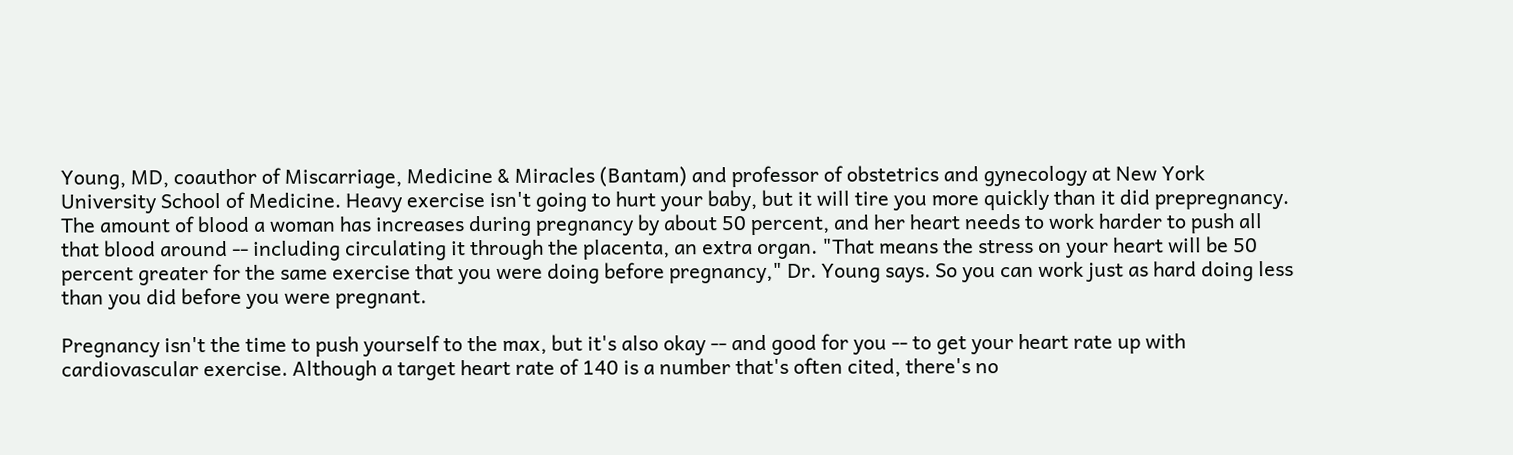Young, MD, coauthor of Miscarriage, Medicine & Miracles (Bantam) and professor of obstetrics and gynecology at New York University School of Medicine. Heavy exercise isn't going to hurt your baby, but it will tire you more quickly than it did prepregnancy. The amount of blood a woman has increases during pregnancy by about 50 percent, and her heart needs to work harder to push all that blood around -- including circulating it through the placenta, an extra organ. "That means the stress on your heart will be 50 percent greater for the same exercise that you were doing before pregnancy," Dr. Young says. So you can work just as hard doing less than you did before you were pregnant.

Pregnancy isn't the time to push yourself to the max, but it's also okay -- and good for you -- to get your heart rate up with cardiovascular exercise. Although a target heart rate of 140 is a number that's often cited, there's no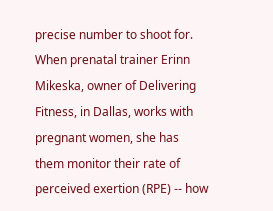precise number to shoot for. When prenatal trainer Erinn Mikeska, owner of Delivering Fitness, in Dallas, works with pregnant women, she has them monitor their rate of perceived exertion (RPE) -- how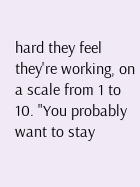hard they feel they're working, on a scale from 1 to 10. "You probably want to stay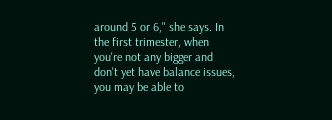around 5 or 6," she says. In the first trimester, when you're not any bigger and don't yet have balance issues, you may be able to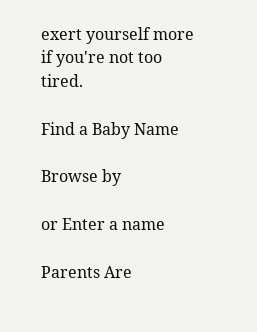exert yourself more if you're not too tired.

Find a Baby Name

Browse by

or Enter a name

Parents Are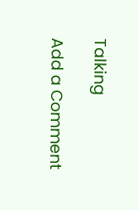Talking

Add a Comment